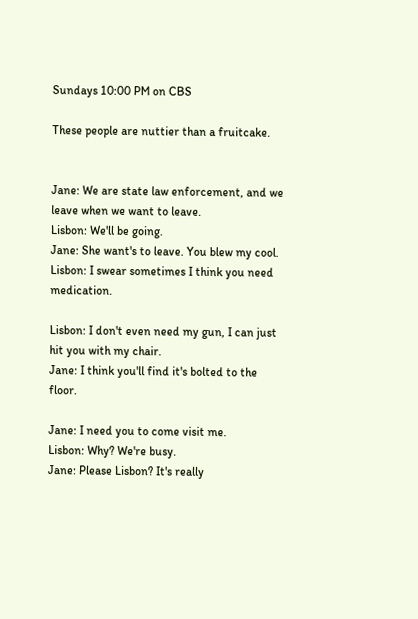Sundays 10:00 PM on CBS

These people are nuttier than a fruitcake.


Jane: We are state law enforcement, and we leave when we want to leave.
Lisbon: We'll be going.
Jane: She want's to leave. You blew my cool.
Lisbon: I swear sometimes I think you need medication.

Lisbon: I don't even need my gun, I can just hit you with my chair.
Jane: I think you'll find it's bolted to the floor.

Jane: I need you to come visit me.
Lisbon: Why? We're busy.
Jane: Please Lisbon? It's really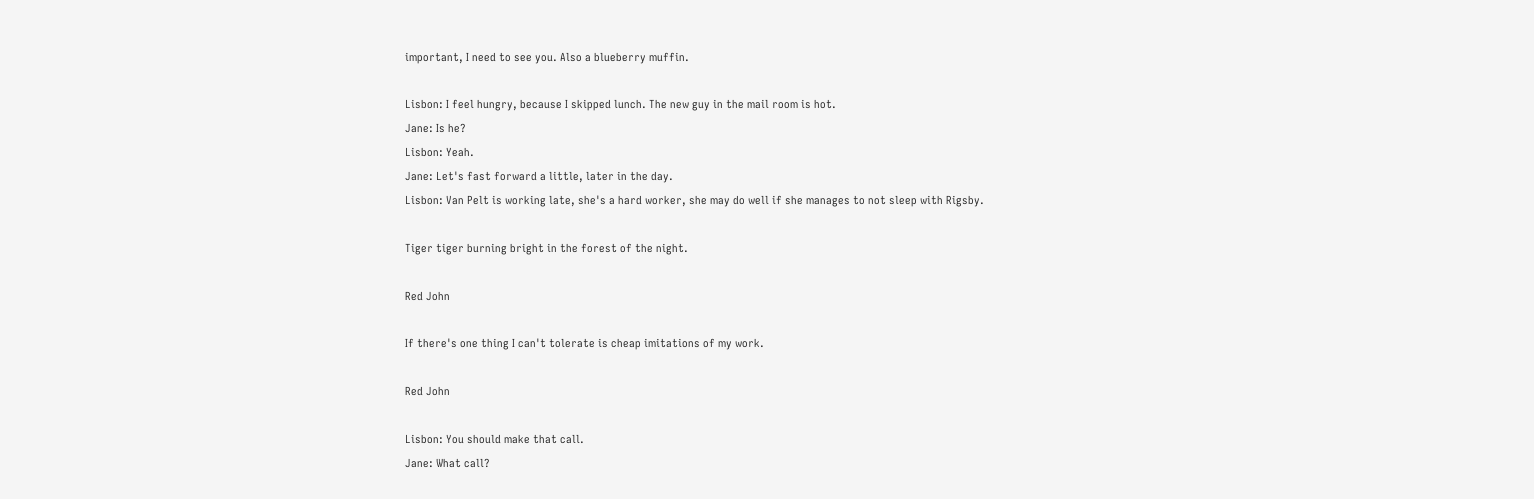important, I need to see you. Also a blueberry muffin.

Lisbon: I feel hungry, because I skipped lunch. The new guy in the mail room is hot.
Jane: Is he?
Lisbon: Yeah.
Jane: Let's fast forward a little, later in the day.
Lisbon: Van Pelt is working late, she's a hard worker, she may do well if she manages to not sleep with Rigsby.

Tiger tiger burning bright in the forest of the night.

Red John

If there's one thing I can't tolerate is cheap imitations of my work.

Red John

Lisbon: You should make that call.
Jane: What call?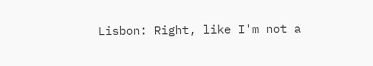Lisbon: Right, like I'm not a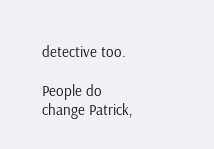detective too.

People do change Patrick,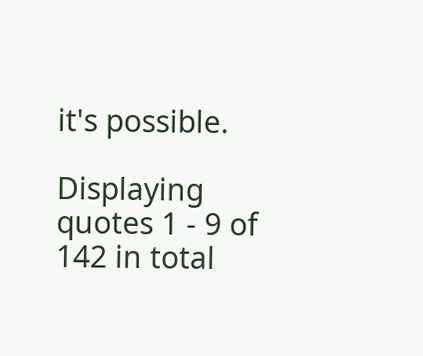it's possible.

Displaying quotes 1 - 9 of 142 in total